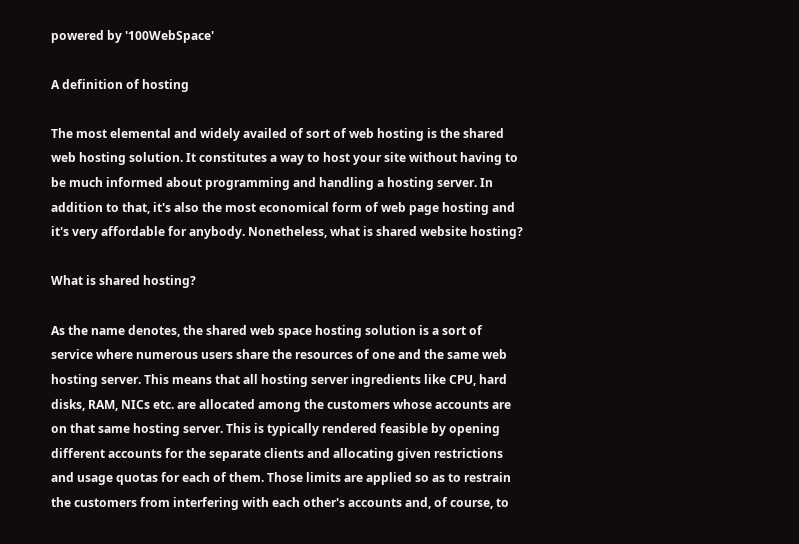powered by '100WebSpace'

A definition of hosting

The most elemental and widely availed of sort of web hosting is the shared web hosting solution. It constitutes a way to host your site without having to be much informed about programming and handling a hosting server. In addition to that, it's also the most economical form of web page hosting and it's very affordable for anybody. Nonetheless, what is shared website hosting?

What is shared hosting?

As the name denotes, the shared web space hosting solution is a sort of service where numerous users share the resources of one and the same web hosting server. This means that all hosting server ingredients like CPU, hard disks, RAM, NICs etc. are allocated among the customers whose accounts are on that same hosting server. This is typically rendered feasible by opening different accounts for the separate clients and allocating given restrictions and usage quotas for each of them. Those limits are applied so as to restrain the customers from interfering with each other's accounts and, of course, to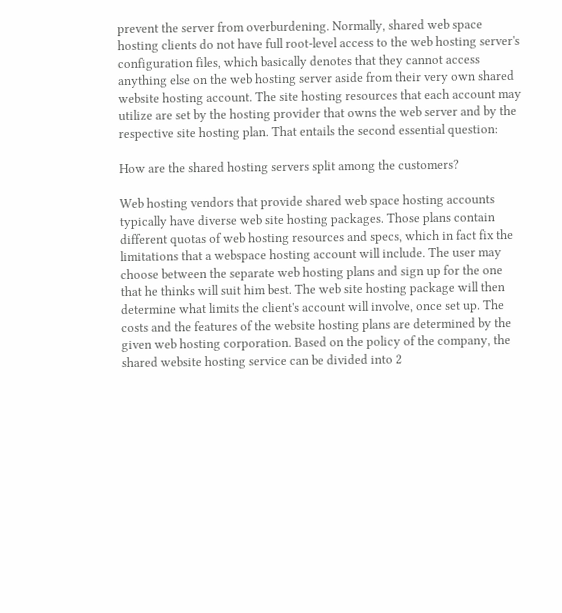prevent the server from overburdening. Normally, shared web space hosting clients do not have full root-level access to the web hosting server's configuration files, which basically denotes that they cannot access anything else on the web hosting server aside from their very own shared website hosting account. The site hosting resources that each account may utilize are set by the hosting provider that owns the web server and by the respective site hosting plan. That entails the second essential question:

How are the shared hosting servers split among the customers?

Web hosting vendors that provide shared web space hosting accounts typically have diverse web site hosting packages. Those plans contain different quotas of web hosting resources and specs, which in fact fix the limitations that a webspace hosting account will include. The user may choose between the separate web hosting plans and sign up for the one that he thinks will suit him best. The web site hosting package will then determine what limits the client's account will involve, once set up. The costs and the features of the website hosting plans are determined by the given web hosting corporation. Based on the policy of the company, the shared website hosting service can be divided into 2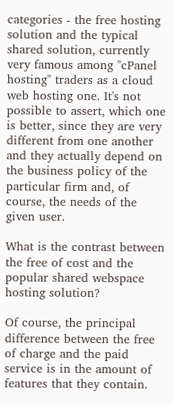categories - the free hosting solution and the typical shared solution, currently very famous among "cPanel hosting" traders as a cloud web hosting one. It's not possible to assert, which one is better, since they are very different from one another and they actually depend on the business policy of the particular firm and, of course, the needs of the given user.

What is the contrast between the free of cost and the popular shared webspace hosting solution?

Of course, the principal difference between the free of charge and the paid service is in the amount of features that they contain.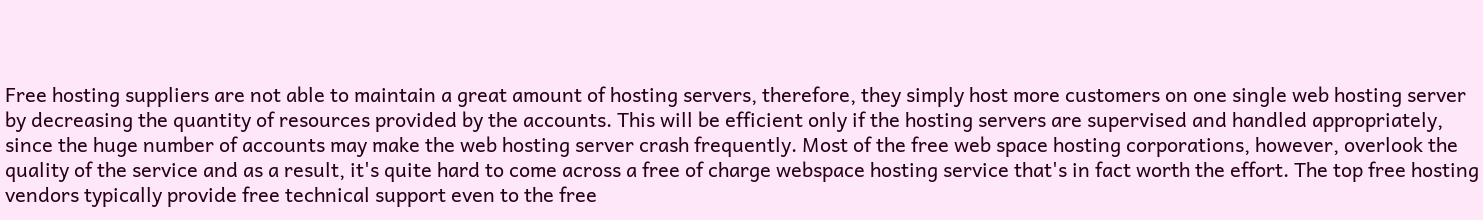Free hosting suppliers are not able to maintain a great amount of hosting servers, therefore, they simply host more customers on one single web hosting server by decreasing the quantity of resources provided by the accounts. This will be efficient only if the hosting servers are supervised and handled appropriately, since the huge number of accounts may make the web hosting server crash frequently. Most of the free web space hosting corporations, however, overlook the quality of the service and as a result, it's quite hard to come across a free of charge webspace hosting service that's in fact worth the effort. The top free hosting vendors typically provide free technical support even to the free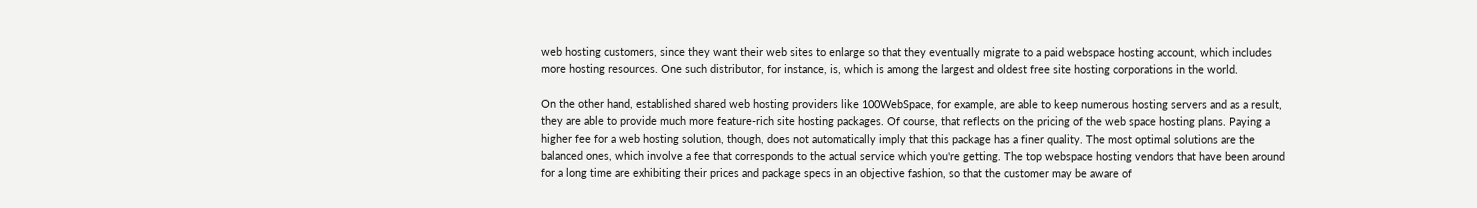web hosting customers, since they want their web sites to enlarge so that they eventually migrate to a paid webspace hosting account, which includes more hosting resources. One such distributor, for instance, is, which is among the largest and oldest free site hosting corporations in the world.

On the other hand, established shared web hosting providers like 100WebSpace, for example, are able to keep numerous hosting servers and as a result, they are able to provide much more feature-rich site hosting packages. Of course, that reflects on the pricing of the web space hosting plans. Paying a higher fee for a web hosting solution, though, does not automatically imply that this package has a finer quality. The most optimal solutions are the balanced ones, which involve a fee that corresponds to the actual service which you're getting. The top webspace hosting vendors that have been around for a long time are exhibiting their prices and package specs in an objective fashion, so that the customer may be aware of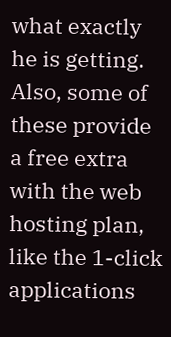what exactly he is getting. Also, some of these provide a free extra with the web hosting plan, like the 1-click applications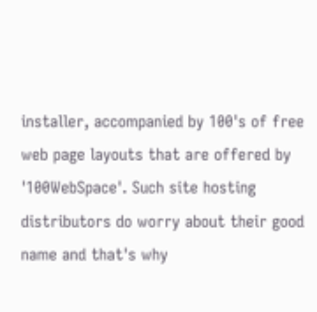installer, accompanied by 100's of free web page layouts that are offered by '100WebSpace'. Such site hosting distributors do worry about their good name and that's why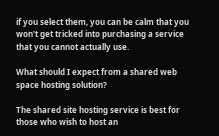if you select them, you can be calm that you won't get tricked into purchasing a service that you cannot actually use.

What should I expect from a shared web space hosting solution?

The shared site hosting service is best for those who wish to host an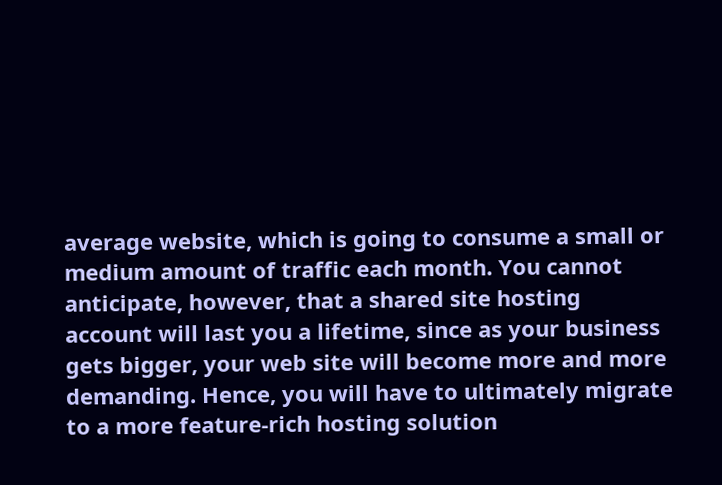average website, which is going to consume a small or medium amount of traffic each month. You cannot anticipate, however, that a shared site hosting account will last you a lifetime, since as your business gets bigger, your web site will become more and more demanding. Hence, you will have to ultimately migrate to a more feature-rich hosting solution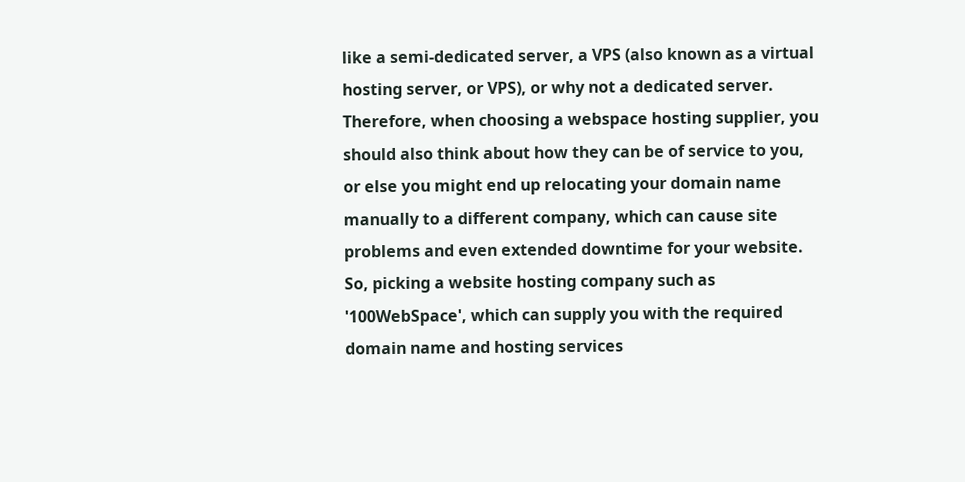like a semi-dedicated server, a VPS (also known as a virtual hosting server, or VPS), or why not a dedicated server. Therefore, when choosing a webspace hosting supplier, you should also think about how they can be of service to you, or else you might end up relocating your domain name manually to a different company, which can cause site problems and even extended downtime for your website. So, picking a website hosting company such as '100WebSpace', which can supply you with the required domain name and hosting services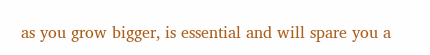as you grow bigger, is essential and will spare you a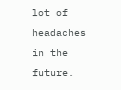lot of headaches in the future.